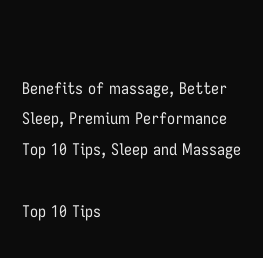Benefits of massage, Better Sleep, Premium Performance Top 10 Tips, Sleep and Massage

Top 10 Tips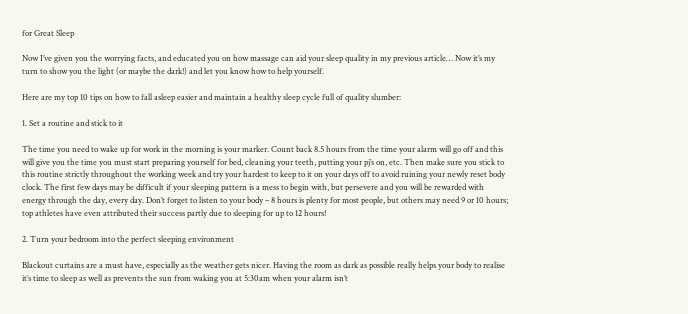for Great Sleep

Now I’ve given you the worrying facts, and educated you on how massage can aid your sleep quality in my previous article… Now it’s my turn to show you the light (or maybe the dark!) and let you know how to help yourself.

Here are my top 10 tips on how to fall asleep easier and maintain a healthy sleep cycle full of quality slumber:

1. Set a routine and stick to it

The time you need to wake up for work in the morning is your marker. Count back 8.5 hours from the time your alarm will go off and this will give you the time you must start preparing yourself for bed, cleaning your teeth, putting your pj’s on, etc. Then make sure you stick to this routine strictly throughout the working week and try your hardest to keep to it on your days off to avoid ruining your newly reset body clock. The first few days may be difficult if your sleeping pattern is a mess to begin with, but persevere and you will be rewarded with energy through the day, every day. Don’t forget to listen to your body – 8 hours is plenty for most people, but others may need 9 or 10 hours; top athletes have even attributed their success partly due to sleeping for up to 12 hours!

2. Turn your bedroom into the perfect sleeping environment

Blackout curtains are a must have, especially as the weather gets nicer. Having the room as dark as possible really helps your body to realise it’s time to sleep as well as prevents the sun from waking you at 5:30am when your alarm isn’t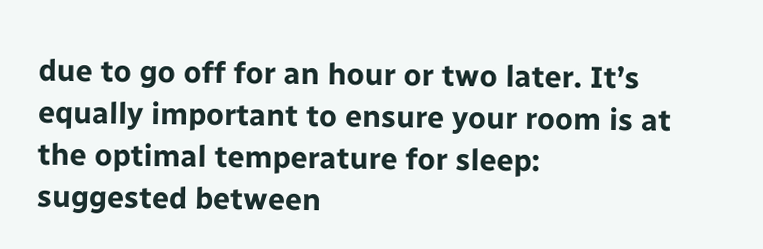due to go off for an hour or two later. It’s equally important to ensure your room is at the optimal temperature for sleep: suggested between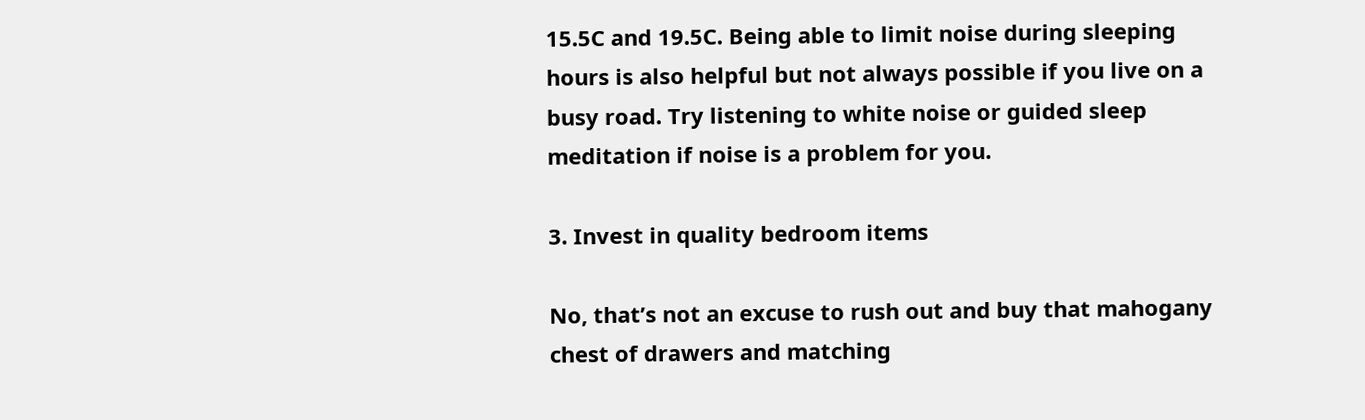15.5C and 19.5C. Being able to limit noise during sleeping hours is also helpful but not always possible if you live on a busy road. Try listening to white noise or guided sleep meditation if noise is a problem for you.

3. Invest in quality bedroom items

No, that’s not an excuse to rush out and buy that mahogany chest of drawers and matching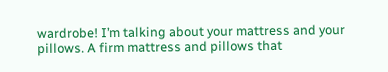wardrobe! I’m talking about your mattress and your pillows. A firm mattress and pillows that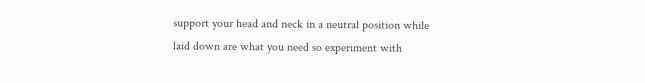support your head and neck in a neutral position while laid down are what you need so experiment with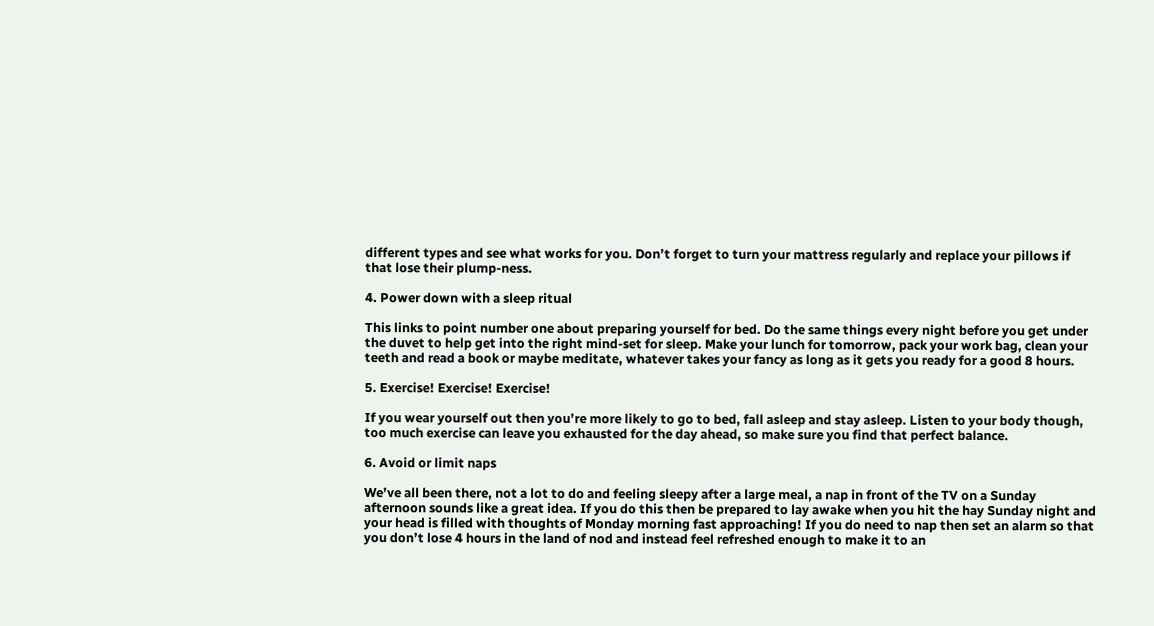different types and see what works for you. Don’t forget to turn your mattress regularly and replace your pillows if that lose their plump-ness.

4. Power down with a sleep ritual

This links to point number one about preparing yourself for bed. Do the same things every night before you get under the duvet to help get into the right mind-set for sleep. Make your lunch for tomorrow, pack your work bag, clean your teeth and read a book or maybe meditate, whatever takes your fancy as long as it gets you ready for a good 8 hours.

5. Exercise! Exercise! Exercise!

If you wear yourself out then you’re more likely to go to bed, fall asleep and stay asleep. Listen to your body though, too much exercise can leave you exhausted for the day ahead, so make sure you find that perfect balance.

6. Avoid or limit naps

We’ve all been there, not a lot to do and feeling sleepy after a large meal, a nap in front of the TV on a Sunday afternoon sounds like a great idea. If you do this then be prepared to lay awake when you hit the hay Sunday night and your head is filled with thoughts of Monday morning fast approaching! If you do need to nap then set an alarm so that you don’t lose 4 hours in the land of nod and instead feel refreshed enough to make it to an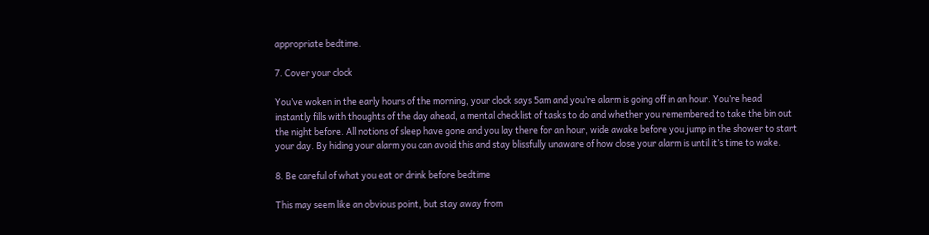appropriate bedtime.

7. Cover your clock

You’ve woken in the early hours of the morning, your clock says 5am and you’re alarm is going off in an hour. You’re head instantly fills with thoughts of the day ahead, a mental checklist of tasks to do and whether you remembered to take the bin out the night before. All notions of sleep have gone and you lay there for an hour, wide awake before you jump in the shower to start your day. By hiding your alarm you can avoid this and stay blissfully unaware of how close your alarm is until it’s time to wake.

8. Be careful of what you eat or drink before bedtime

This may seem like an obvious point, but stay away from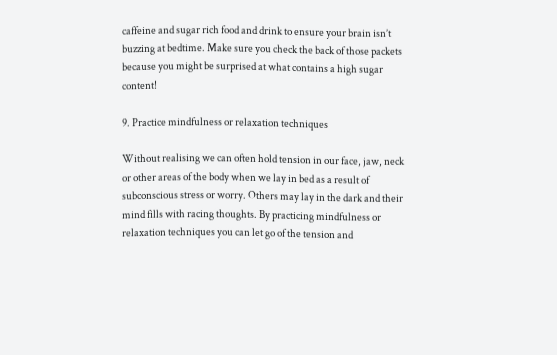caffeine and sugar rich food and drink to ensure your brain isn’t buzzing at bedtime. Make sure you check the back of those packets because you might be surprised at what contains a high sugar content!

9. Practice mindfulness or relaxation techniques

Without realising we can often hold tension in our face, jaw, neck or other areas of the body when we lay in bed as a result of subconscious stress or worry. Others may lay in the dark and their mind fills with racing thoughts. By practicing mindfulness or relaxation techniques you can let go of the tension and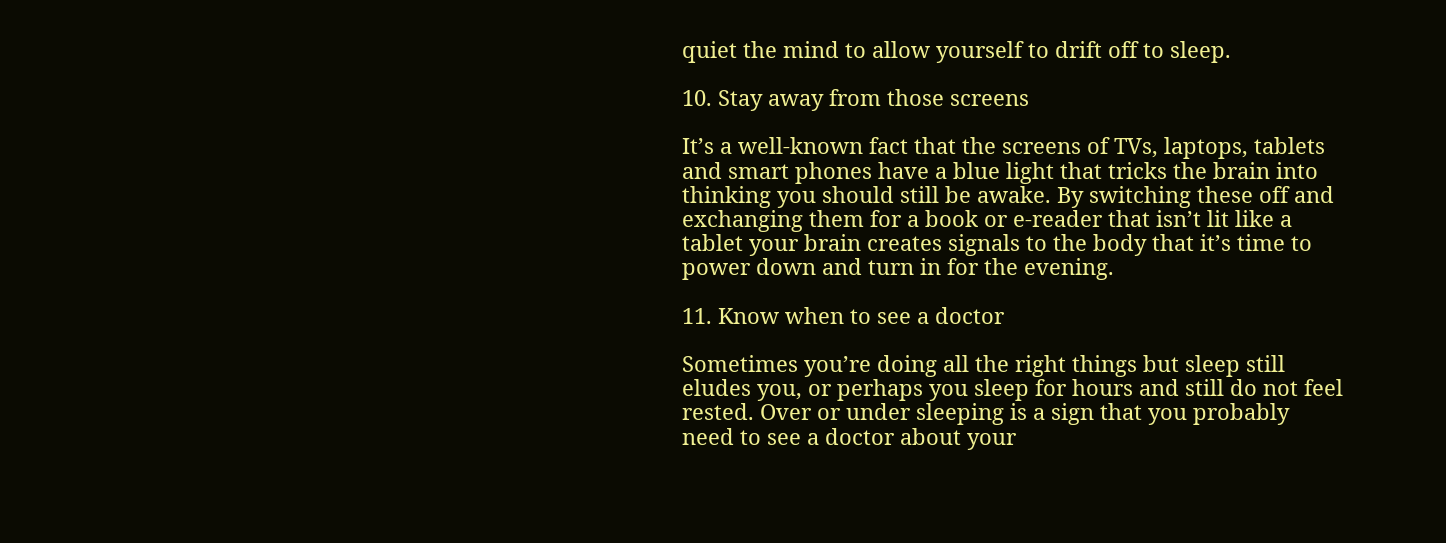quiet the mind to allow yourself to drift off to sleep.

10. Stay away from those screens

It’s a well-known fact that the screens of TVs, laptops, tablets and smart phones have a blue light that tricks the brain into thinking you should still be awake. By switching these off and exchanging them for a book or e-reader that isn’t lit like a tablet your brain creates signals to the body that it’s time to power down and turn in for the evening.

11. Know when to see a doctor

Sometimes you’re doing all the right things but sleep still eludes you, or perhaps you sleep for hours and still do not feel rested. Over or under sleeping is a sign that you probably need to see a doctor about your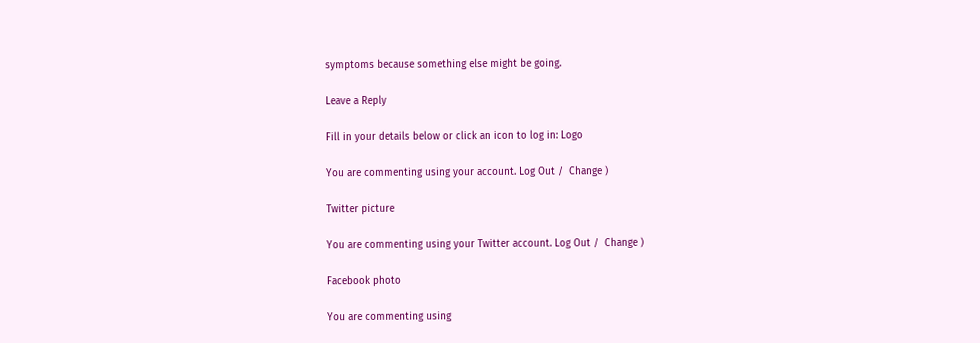symptoms because something else might be going.

Leave a Reply

Fill in your details below or click an icon to log in: Logo

You are commenting using your account. Log Out /  Change )

Twitter picture

You are commenting using your Twitter account. Log Out /  Change )

Facebook photo

You are commenting using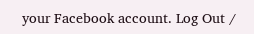your Facebook account. Log Out /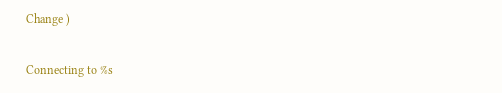Change )

Connecting to %s